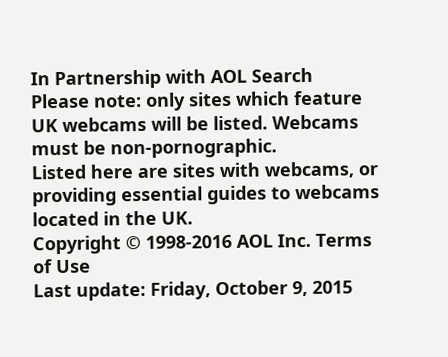In Partnership with AOL Search
Please note: only sites which feature UK webcams will be listed. Webcams must be non-pornographic.
Listed here are sites with webcams, or providing essential guides to webcams located in the UK.
Copyright © 1998-2016 AOL Inc. Terms of Use
Last update: Friday, October 9, 2015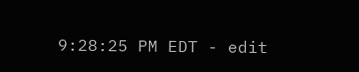9:28:25 PM EDT - edit